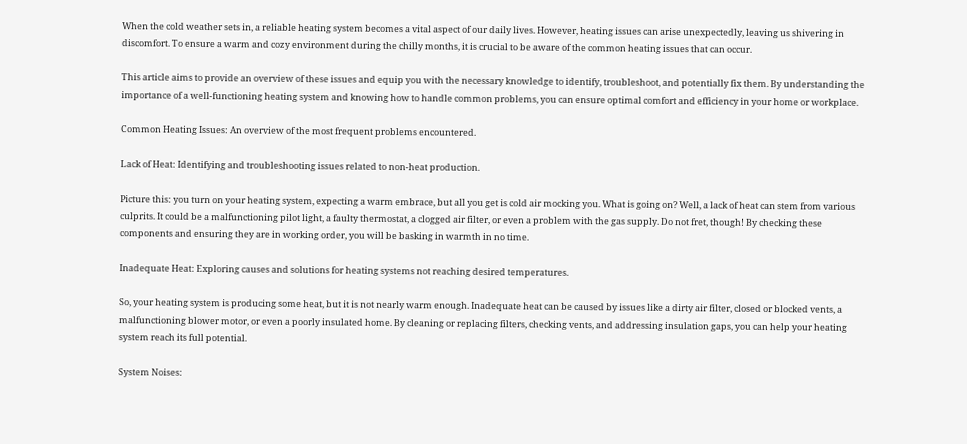When the cold weather sets in, a reliable heating system becomes a vital aspect of our daily lives. However, heating issues can arise unexpectedly, leaving us shivering in discomfort. To ensure a warm and cozy environment during the chilly months, it is crucial to be aware of the common heating issues that can occur.

This article aims to provide an overview of these issues and equip you with the necessary knowledge to identify, troubleshoot, and potentially fix them. By understanding the importance of a well-functioning heating system and knowing how to handle common problems, you can ensure optimal comfort and efficiency in your home or workplace.

Common Heating Issues: An overview of the most frequent problems encountered.

Lack of Heat: Identifying and troubleshooting issues related to non-heat production.

Picture this: you turn on your heating system, expecting a warm embrace, but all you get is cold air mocking you. What is going on? Well, a lack of heat can stem from various culprits. It could be a malfunctioning pilot light, a faulty thermostat, a clogged air filter, or even a problem with the gas supply. Do not fret, though! By checking these components and ensuring they are in working order, you will be basking in warmth in no time.

Inadequate Heat: Exploring causes and solutions for heating systems not reaching desired temperatures.

So, your heating system is producing some heat, but it is not nearly warm enough. Inadequate heat can be caused by issues like a dirty air filter, closed or blocked vents, a malfunctioning blower motor, or even a poorly insulated home. By cleaning or replacing filters, checking vents, and addressing insulation gaps, you can help your heating system reach its full potential.

System Noises: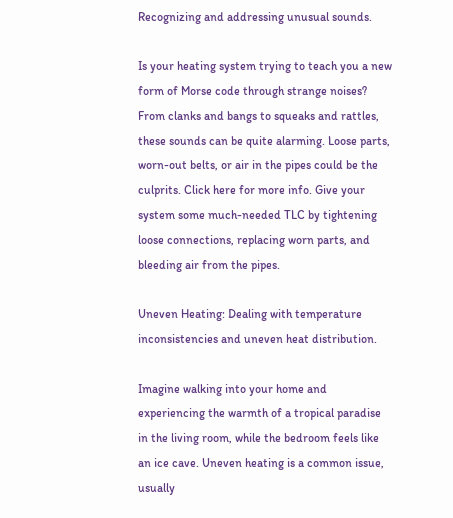Recognizing and addressing unusual sounds.

Is your heating system trying to teach you a new form of Morse code through strange noises? From clanks and bangs to squeaks and rattles, these sounds can be quite alarming. Loose parts, worn-out belts, or air in the pipes could be the culprits. Click here for more info. Give your system some much-needed TLC by tightening loose connections, replacing worn parts, and bleeding air from the pipes.

Uneven Heating: Dealing with temperature inconsistencies and uneven heat distribution.

Imagine walking into your home and experiencing the warmth of a tropical paradise in the living room, while the bedroom feels like an ice cave. Uneven heating is a common issue, usually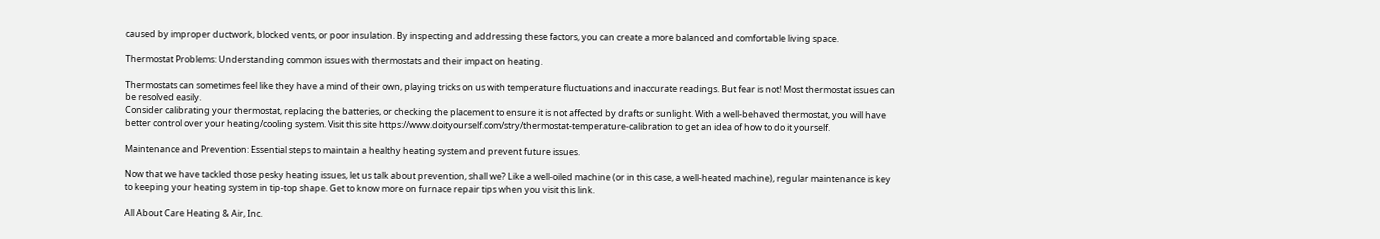caused by improper ductwork, blocked vents, or poor insulation. By inspecting and addressing these factors, you can create a more balanced and comfortable living space.

Thermostat Problems: Understanding common issues with thermostats and their impact on heating.

Thermostats can sometimes feel like they have a mind of their own, playing tricks on us with temperature fluctuations and inaccurate readings. But fear is not! Most thermostat issues can be resolved easily.
Consider calibrating your thermostat, replacing the batteries, or checking the placement to ensure it is not affected by drafts or sunlight. With a well-behaved thermostat, you will have better control over your heating/cooling system. Visit this site https://www.doityourself.com/stry/thermostat-temperature-calibration to get an idea of how to do it yourself.

Maintenance and Prevention: Essential steps to maintain a healthy heating system and prevent future issues.

Now that we have tackled those pesky heating issues, let us talk about prevention, shall we? Like a well-oiled machine (or in this case, a well-heated machine), regular maintenance is key to keeping your heating system in tip-top shape. Get to know more on furnace repair tips when you visit this link.

All About Care Heating & Air, Inc.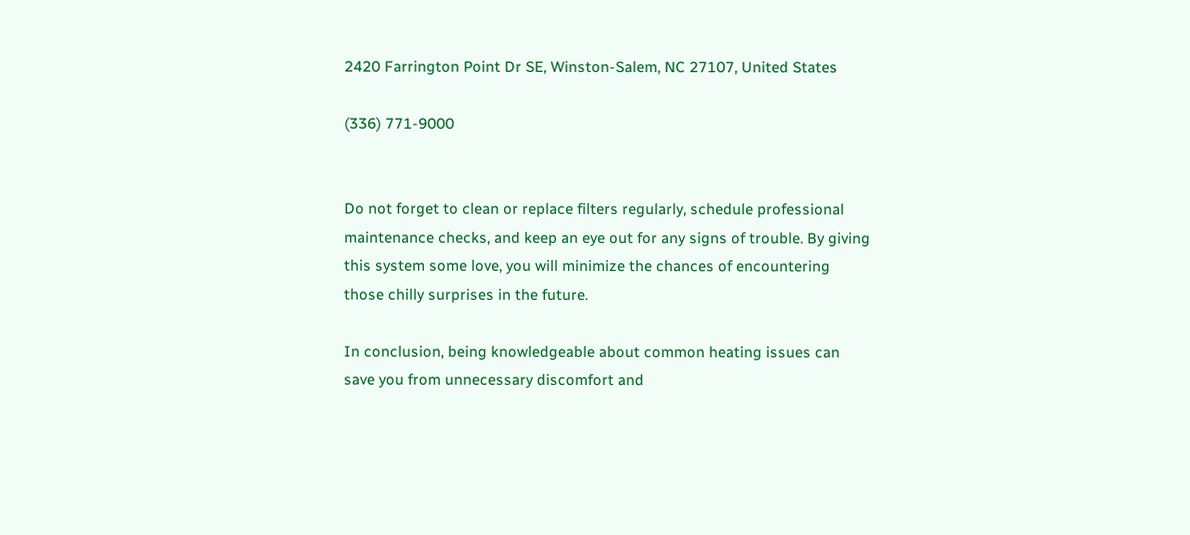2420 Farrington Point Dr SE, Winston-Salem, NC 27107, United States

(336) 771-9000


Do not forget to clean or replace filters regularly, schedule professional maintenance checks, and keep an eye out for any signs of trouble. By giving this system some love, you will minimize the chances of encountering those chilly surprises in the future.

In conclusion, being knowledgeable about common heating issues can save you from unnecessary discomfort and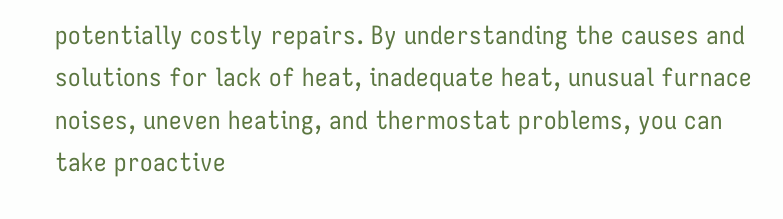potentially costly repairs. By understanding the causes and solutions for lack of heat, inadequate heat, unusual furnace noises, uneven heating, and thermostat problems, you can take proactive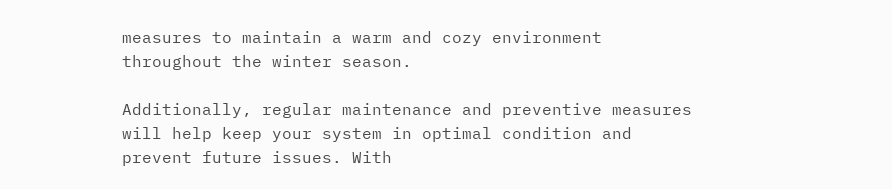measures to maintain a warm and cozy environment throughout the winter season.

Additionally, regular maintenance and preventive measures will help keep your system in optimal condition and prevent future issues. With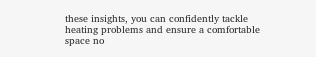these insights, you can confidently tackle heating problems and ensure a comfortable space no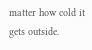matter how cold it gets outside.